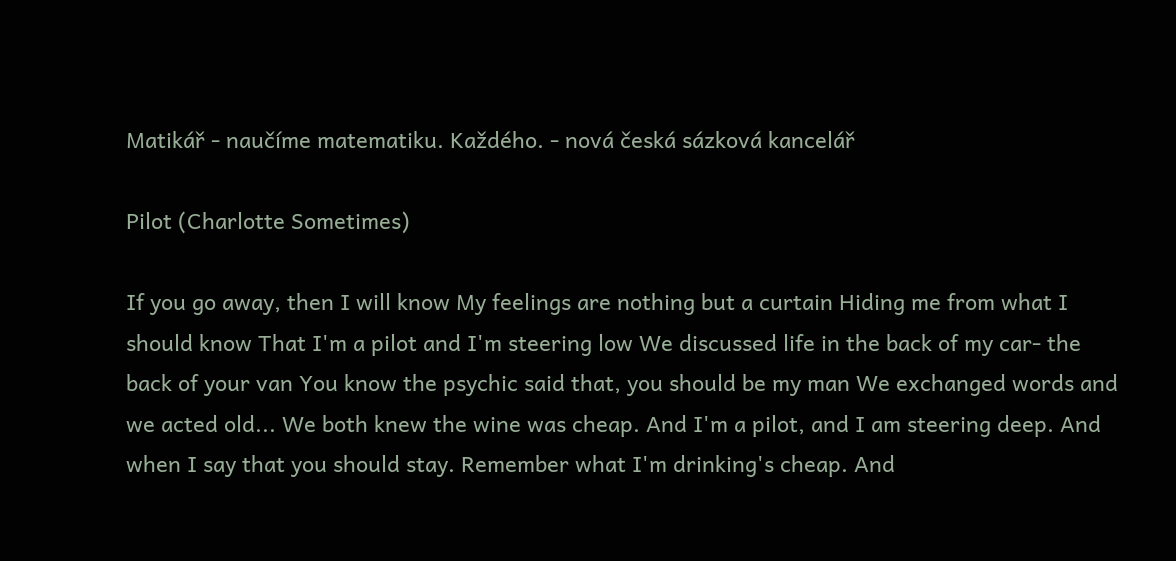Matikář - naučíme matematiku. Každého. - nová česká sázková kancelář

Pilot (Charlotte Sometimes)

If you go away, then I will know My feelings are nothing but a curtain Hiding me from what I should know That I'm a pilot and I'm steering low We discussed life in the back of my car- the back of your van You know the psychic said that, you should be my man We exchanged words and we acted old... We both knew the wine was cheap. And I'm a pilot, and I am steering deep. And when I say that you should stay. Remember what I'm drinking's cheap. And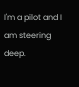I'm a pilot and I am steering deep.